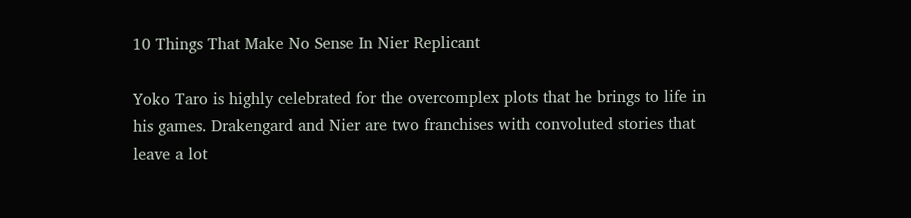10 Things That Make No Sense In Nier Replicant

Yoko Taro is highly celebrated for the overcomplex plots that he brings to life in his games. Drakengard and Nier are two franchises with convoluted stories that leave a lot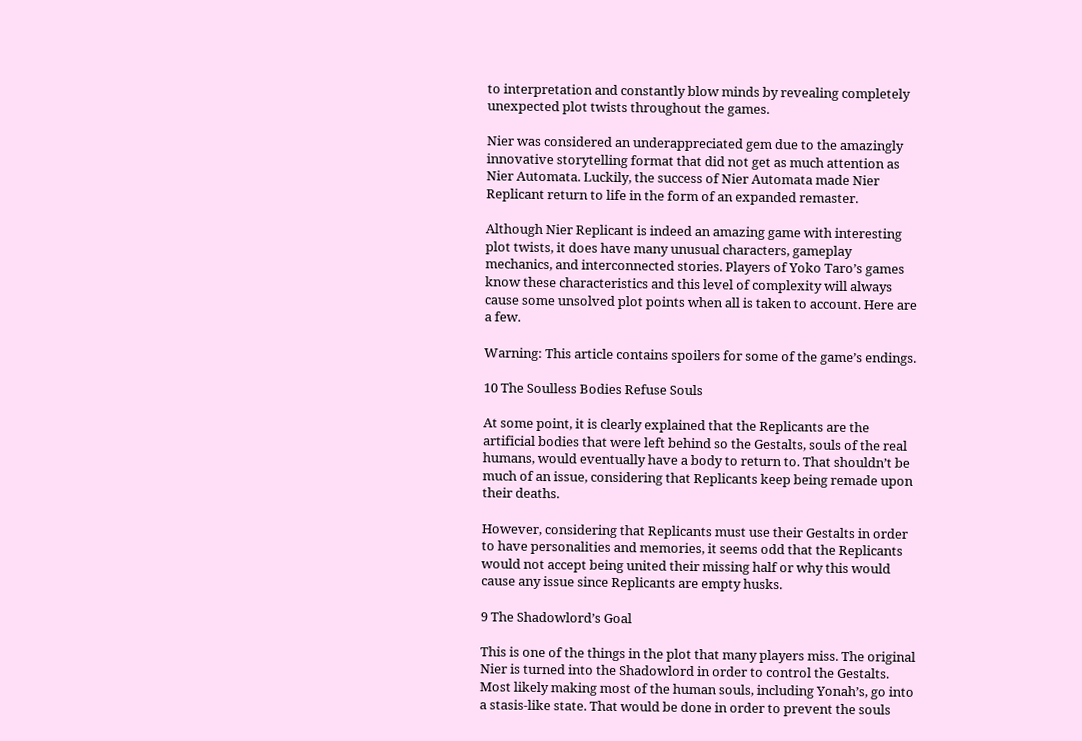to interpretation and constantly blow minds by revealing completely unexpected plot twists throughout the games.

Nier was considered an underappreciated gem due to the amazingly innovative storytelling format that did not get as much attention as Nier Automata. Luckily, the success of Nier Automata made Nier Replicant return to life in the form of an expanded remaster.

Although Nier Replicant is indeed an amazing game with interesting plot twists, it does have many unusual characters, gameplay mechanics, and interconnected stories. Players of Yoko Taro’s games know these characteristics and this level of complexity will always cause some unsolved plot points when all is taken to account. Here are a few.

Warning: This article contains spoilers for some of the game’s endings.

10 The Soulless Bodies Refuse Souls

At some point, it is clearly explained that the Replicants are the artificial bodies that were left behind so the Gestalts, souls of the real humans, would eventually have a body to return to. That shouldn’t be much of an issue, considering that Replicants keep being remade upon their deaths.

However, considering that Replicants must use their Gestalts in order to have personalities and memories, it seems odd that the Replicants would not accept being united their missing half or why this would cause any issue since Replicants are empty husks.

9 The Shadowlord’s Goal

This is one of the things in the plot that many players miss. The original Nier is turned into the Shadowlord in order to control the Gestalts. Most likely making most of the human souls, including Yonah’s, go into a stasis-like state. That would be done in order to prevent the souls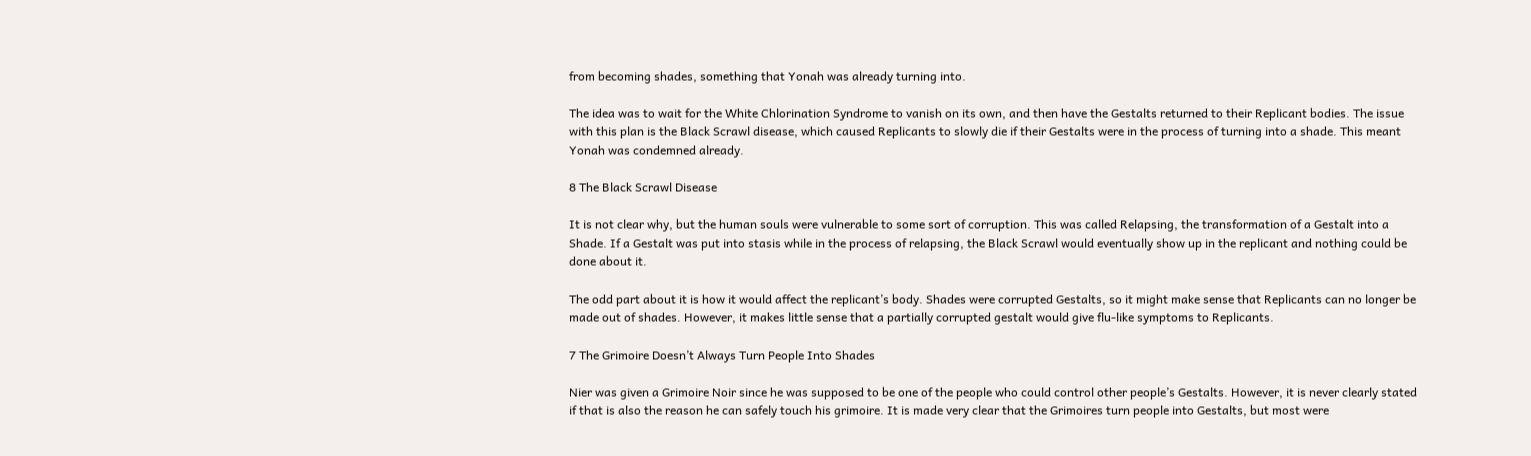from becoming shades, something that Yonah was already turning into.

The idea was to wait for the White Chlorination Syndrome to vanish on its own, and then have the Gestalts returned to their Replicant bodies. The issue with this plan is the Black Scrawl disease, which caused Replicants to slowly die if their Gestalts were in the process of turning into a shade. This meant Yonah was condemned already.

8 The Black Scrawl Disease

It is not clear why, but the human souls were vulnerable to some sort of corruption. This was called Relapsing, the transformation of a Gestalt into a Shade. If a Gestalt was put into stasis while in the process of relapsing, the Black Scrawl would eventually show up in the replicant and nothing could be done about it.

The odd part about it is how it would affect the replicant’s body. Shades were corrupted Gestalts, so it might make sense that Replicants can no longer be made out of shades. However, it makes little sense that a partially corrupted gestalt would give flu-like symptoms to Replicants.

7 The Grimoire Doesn’t Always Turn People Into Shades

Nier was given a Grimoire Noir since he was supposed to be one of the people who could control other people’s Gestalts. However, it is never clearly stated if that is also the reason he can safely touch his grimoire. It is made very clear that the Grimoires turn people into Gestalts, but most were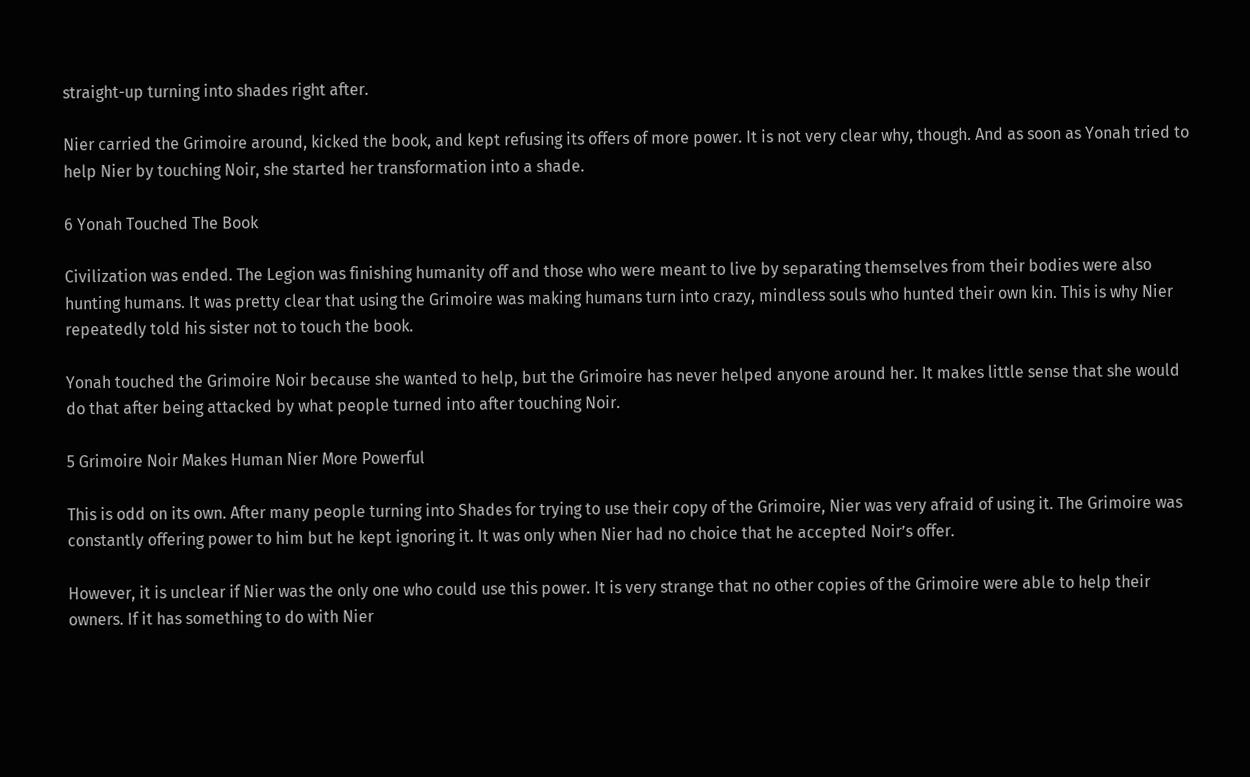straight-up turning into shades right after.

Nier carried the Grimoire around, kicked the book, and kept refusing its offers of more power. It is not very clear why, though. And as soon as Yonah tried to help Nier by touching Noir, she started her transformation into a shade.

6 Yonah Touched The Book

Civilization was ended. The Legion was finishing humanity off and those who were meant to live by separating themselves from their bodies were also hunting humans. It was pretty clear that using the Grimoire was making humans turn into crazy, mindless souls who hunted their own kin. This is why Nier repeatedly told his sister not to touch the book.

Yonah touched the Grimoire Noir because she wanted to help, but the Grimoire has never helped anyone around her. It makes little sense that she would do that after being attacked by what people turned into after touching Noir.

5 Grimoire Noir Makes Human Nier More Powerful

This is odd on its own. After many people turning into Shades for trying to use their copy of the Grimoire, Nier was very afraid of using it. The Grimoire was constantly offering power to him but he kept ignoring it. It was only when Nier had no choice that he accepted Noir’s offer.

However, it is unclear if Nier was the only one who could use this power. It is very strange that no other copies of the Grimoire were able to help their owners. If it has something to do with Nier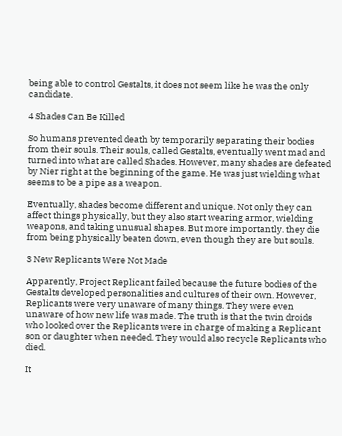being able to control Gestalts, it does not seem like he was the only candidate.

4 Shades Can Be Killed

So humans prevented death by temporarily separating their bodies from their souls. Their souls, called Gestalts, eventually went mad and turned into what are called Shades. However, many shades are defeated by Nier right at the beginning of the game. He was just wielding what seems to be a pipe as a weapon.

Eventually, shades become different and unique. Not only they can affect things physically, but they also start wearing armor, wielding weapons, and taking unusual shapes. But more importantly. they die from being physically beaten down, even though they are but souls.

3 New Replicants Were Not Made

Apparently, Project Replicant failed because the future bodies of the Gestalts developed personalities and cultures of their own. However, Replicants were very unaware of many things. They were even unaware of how new life was made. The truth is that the twin droids who looked over the Replicants were in charge of making a Replicant son or daughter when needed. They would also recycle Replicants who died.

It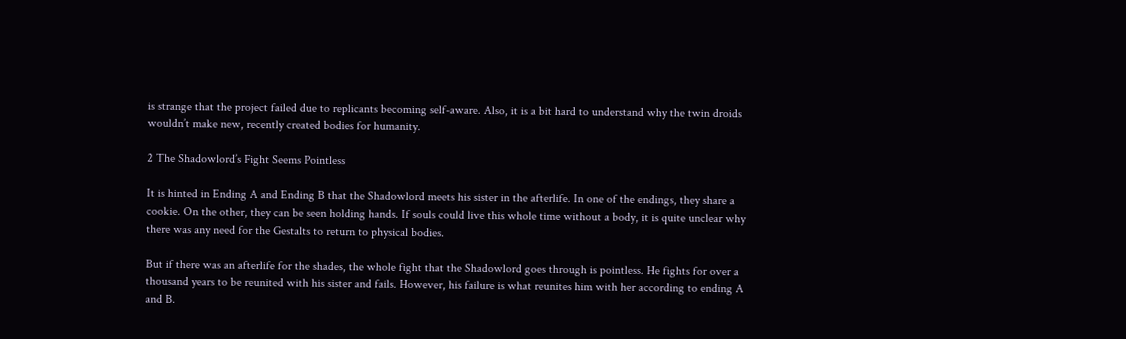is strange that the project failed due to replicants becoming self-aware. Also, it is a bit hard to understand why the twin droids wouldn’t make new, recently created bodies for humanity.

2 The Shadowlord’s Fight Seems Pointless

It is hinted in Ending A and Ending B that the Shadowlord meets his sister in the afterlife. In one of the endings, they share a cookie. On the other, they can be seen holding hands. If souls could live this whole time without a body, it is quite unclear why there was any need for the Gestalts to return to physical bodies.

But if there was an afterlife for the shades, the whole fight that the Shadowlord goes through is pointless. He fights for over a thousand years to be reunited with his sister and fails. However, his failure is what reunites him with her according to ending A and B.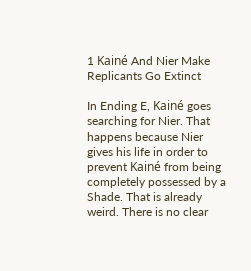1 Kainé And Nier Make Replicants Go Extinct

In Ending E, Kainé goes searching for Nier. That happens because Nier gives his life in order to prevent Kainé from being completely possessed by a Shade. That is already weird. There is no clear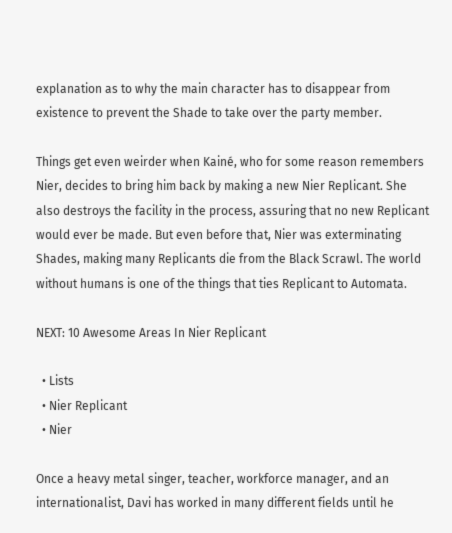explanation as to why the main character has to disappear from existence to prevent the Shade to take over the party member.

Things get even weirder when Kainé, who for some reason remembers Nier, decides to bring him back by making a new Nier Replicant. She also destroys the facility in the process, assuring that no new Replicant would ever be made. But even before that, Nier was exterminating Shades, making many Replicants die from the Black Scrawl. The world without humans is one of the things that ties Replicant to Automata.

NEXT: 10 Awesome Areas In Nier Replicant

  • Lists
  • Nier Replicant
  • Nier

Once a heavy metal singer, teacher, workforce manager, and an internationalist, Davi has worked in many different fields until he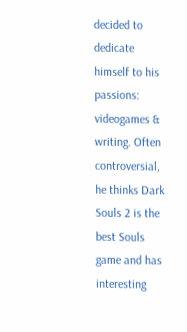decided to dedicate himself to his passions: videogames & writing. Often controversial, he thinks Dark Souls 2 is the best Souls game and has interesting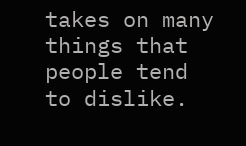takes on many things that people tend to dislike.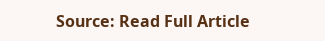Source: Read Full Article